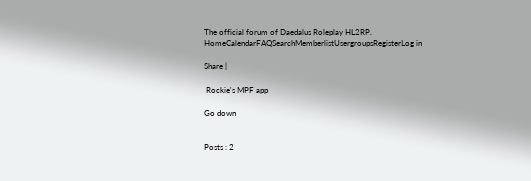The official forum of Daedalus Roleplay HL2RP.
HomeCalendarFAQSearchMemberlistUsergroupsRegisterLog in

Share |

 Rockie's MPF app

Go down


Posts : 2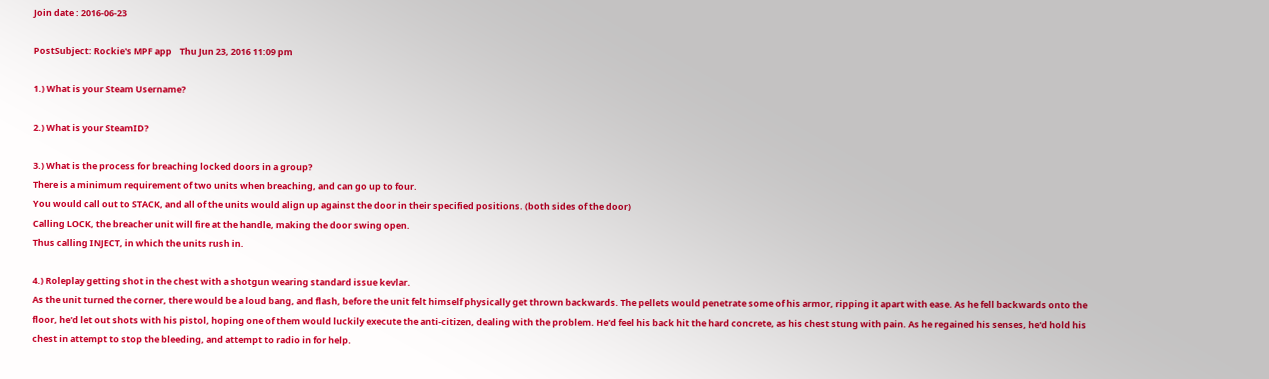Join date : 2016-06-23

PostSubject: Rockie's MPF app    Thu Jun 23, 2016 11:09 pm

1.) What is your Steam Username?

2.) What is your SteamID?

3.) What is the process for breaching locked doors in a group?
There is a minimum requirement of two units when breaching, and can go up to four.
You would call out to STACK, and all of the units would align up against the door in their specified positions. (both sides of the door)
Calling LOCK, the breacher unit will fire at the handle, making the door swing open.
Thus calling INJECT, in which the units rush in.

4.) Roleplay getting shot in the chest with a shotgun wearing standard issue kevlar.
As the unit turned the corner, there would be a loud bang, and flash, before the unit felt himself physically get thrown backwards. The pellets would penetrate some of his armor, ripping it apart with ease. As he fell backwards onto the floor, he'd let out shots with his pistol, hoping one of them would luckily execute the anti-citizen, dealing with the problem. He'd feel his back hit the hard concrete, as his chest stung with pain. As he regained his senses, he'd hold his chest in attempt to stop the bleeding, and attempt to radio in for help.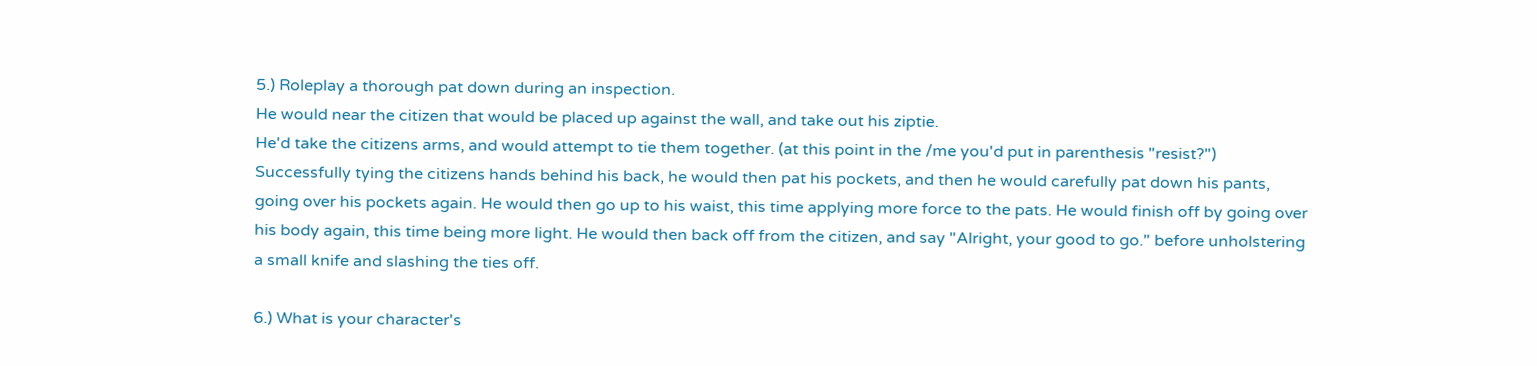5.) Roleplay a thorough pat down during an inspection.
He would near the citizen that would be placed up against the wall, and take out his ziptie.
He'd take the citizens arms, and would attempt to tie them together. (at this point in the /me you'd put in parenthesis "resist?")
Successfully tying the citizens hands behind his back, he would then pat his pockets, and then he would carefully pat down his pants, going over his pockets again. He would then go up to his waist, this time applying more force to the pats. He would finish off by going over his body again, this time being more light. He would then back off from the citizen, and say "Alright, your good to go." before unholstering a small knife and slashing the ties off.

6.) What is your character's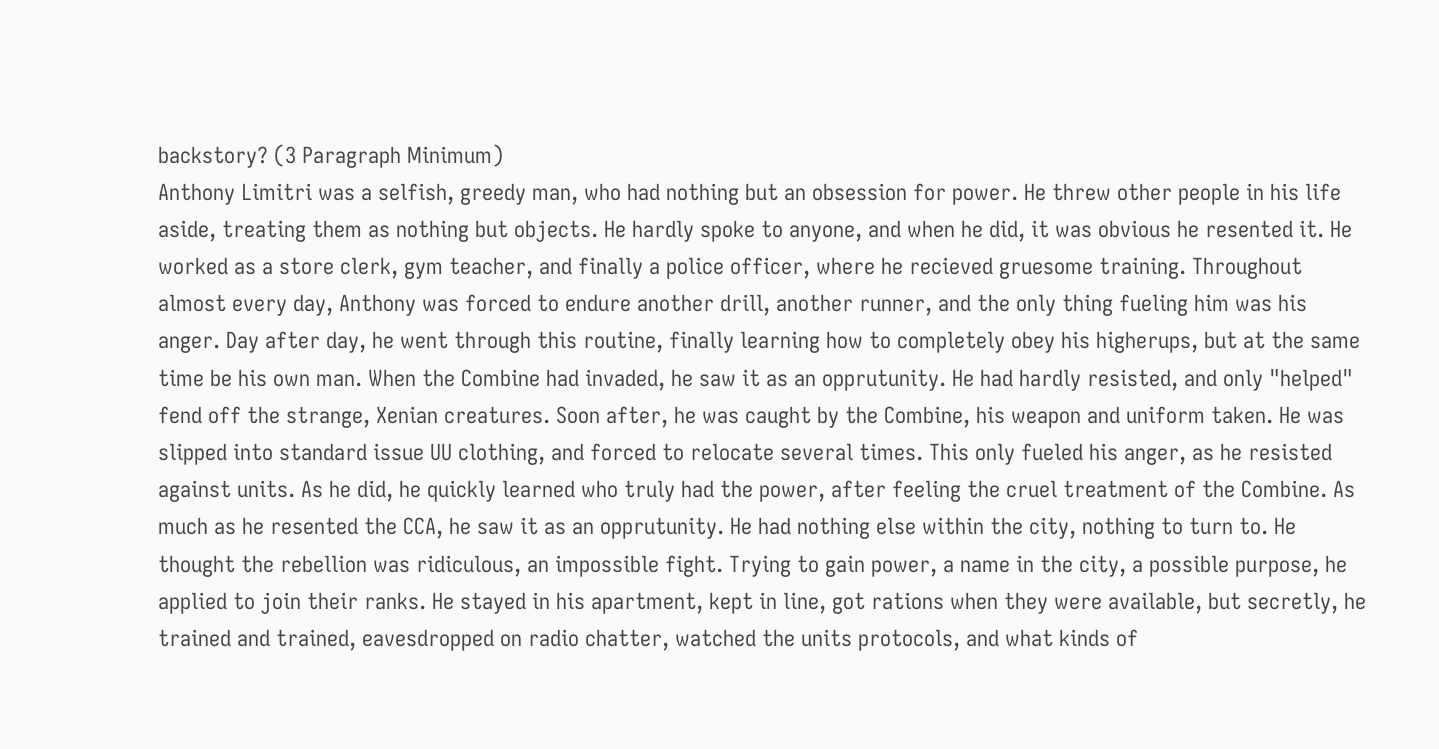backstory? (3 Paragraph Minimum)
Anthony Limitri was a selfish, greedy man, who had nothing but an obsession for power. He threw other people in his life aside, treating them as nothing but objects. He hardly spoke to anyone, and when he did, it was obvious he resented it. He worked as a store clerk, gym teacher, and finally a police officer, where he recieved gruesome training. Throughout almost every day, Anthony was forced to endure another drill, another runner, and the only thing fueling him was his anger. Day after day, he went through this routine, finally learning how to completely obey his higherups, but at the same time be his own man. When the Combine had invaded, he saw it as an opprutunity. He had hardly resisted, and only "helped" fend off the strange, Xenian creatures. Soon after, he was caught by the Combine, his weapon and uniform taken. He was slipped into standard issue UU clothing, and forced to relocate several times. This only fueled his anger, as he resisted against units. As he did, he quickly learned who truly had the power, after feeling the cruel treatment of the Combine. As much as he resented the CCA, he saw it as an opprutunity. He had nothing else within the city, nothing to turn to. He thought the rebellion was ridiculous, an impossible fight. Trying to gain power, a name in the city, a possible purpose, he applied to join their ranks. He stayed in his apartment, kept in line, got rations when they were available, but secretly, he trained and trained, eavesdropped on radio chatter, watched the units protocols, and what kinds of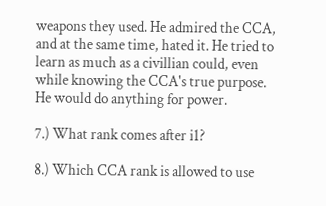weapons they used. He admired the CCA, and at the same time, hated it. He tried to learn as much as a civillian could, even while knowing the CCA's true purpose. He would do anything for power.

7.) What rank comes after i1?

8.) Which CCA rank is allowed to use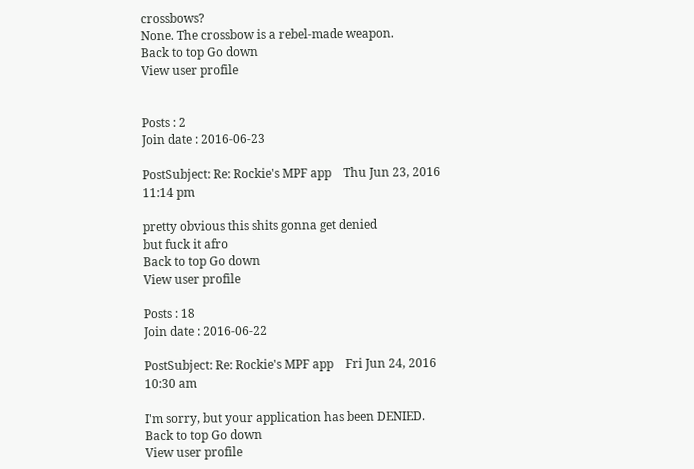crossbows?
None. The crossbow is a rebel-made weapon.
Back to top Go down
View user profile


Posts : 2
Join date : 2016-06-23

PostSubject: Re: Rockie's MPF app    Thu Jun 23, 2016 11:14 pm

pretty obvious this shits gonna get denied
but fuck it afro
Back to top Go down
View user profile

Posts : 18
Join date : 2016-06-22

PostSubject: Re: Rockie's MPF app    Fri Jun 24, 2016 10:30 am

I'm sorry, but your application has been DENIED.
Back to top Go down
View user profile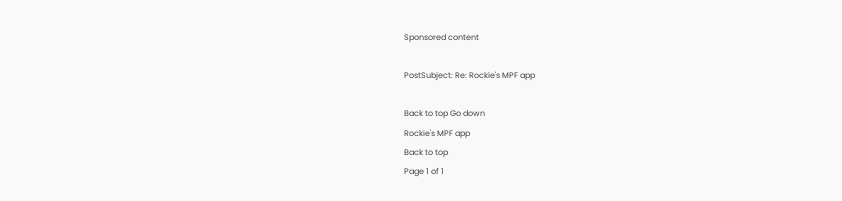Sponsored content

PostSubject: Re: Rockie's MPF app

Back to top Go down
Rockie's MPF app
Back to top
Page 1 of 1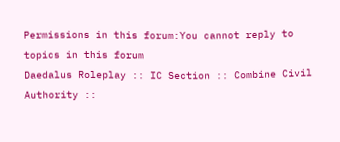Permissions in this forum:You cannot reply to topics in this forum
Daedalus Roleplay :: IC Section :: Combine Civil Authority ::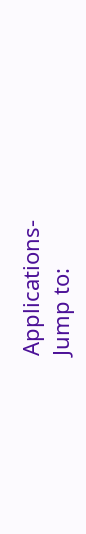Applications-
Jump to: